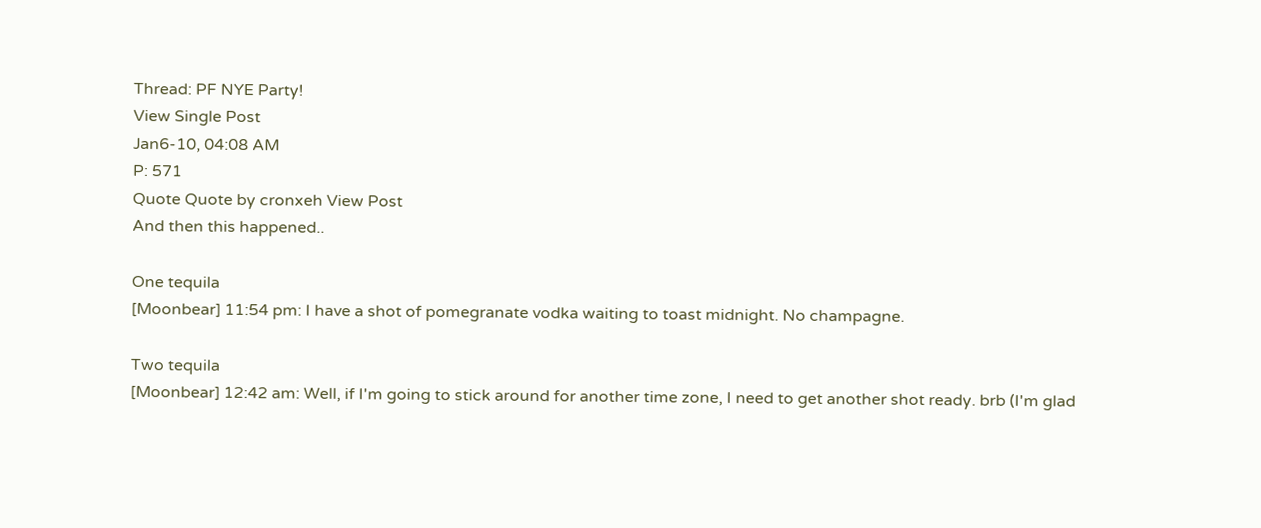Thread: PF NYE Party!
View Single Post
Jan6-10, 04:08 AM
P: 571
Quote Quote by cronxeh View Post
And then this happened..

One tequila
[Moonbear] 11:54 pm: I have a shot of pomegranate vodka waiting to toast midnight. No champagne.

Two tequila
[Moonbear] 12:42 am: Well, if I'm going to stick around for another time zone, I need to get another shot ready. brb (I'm glad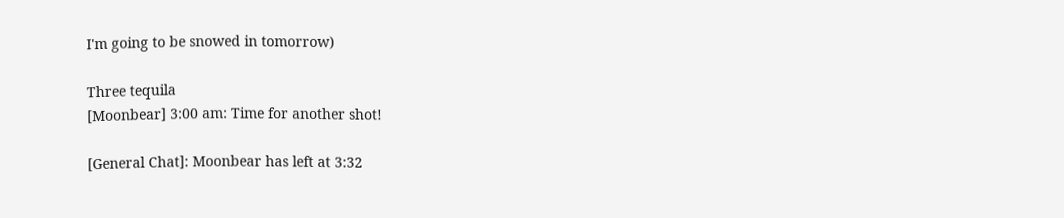I'm going to be snowed in tomorrow)

Three tequila
[Moonbear] 3:00 am: Time for another shot!

[General Chat]: Moonbear has left at 3:32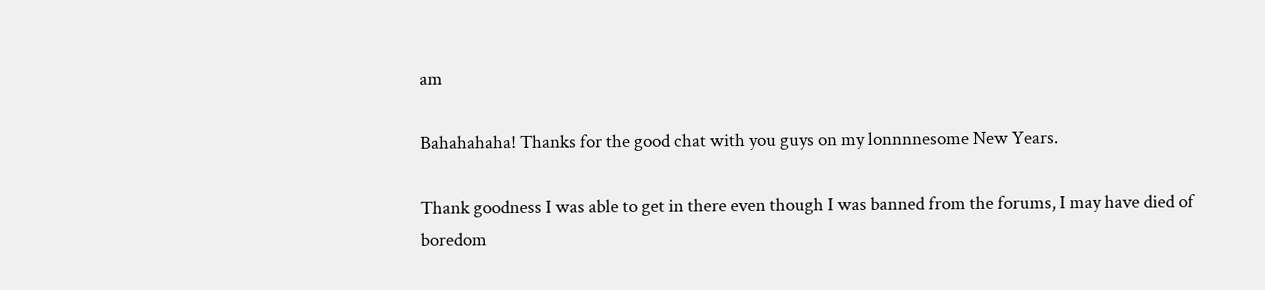am

Bahahahaha! Thanks for the good chat with you guys on my lonnnnesome New Years.

Thank goodness I was able to get in there even though I was banned from the forums, I may have died of boredom